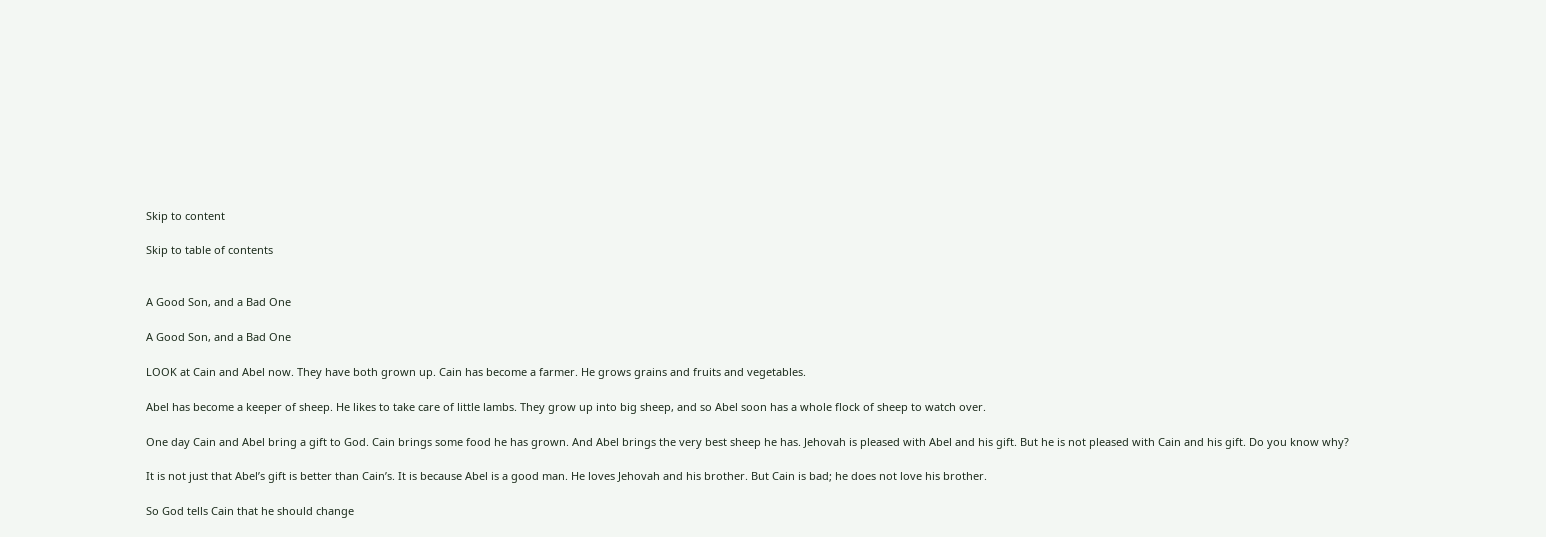Skip to content

Skip to table of contents


A Good Son, and a Bad One

A Good Son, and a Bad One

LOOK at Cain and Abel now. They have both grown up. Cain has become a farmer. He grows grains and fruits and vegetables.

Abel has become a keeper of sheep. He likes to take care of little lambs. They grow up into big sheep, and so Abel soon has a whole flock of sheep to watch over.

One day Cain and Abel bring a gift to God. Cain brings some food he has grown. And Abel brings the very best sheep he has. Jehovah is pleased with Abel and his gift. But he is not pleased with Cain and his gift. Do you know why?

It is not just that Abel’s gift is better than Cain’s. It is because Abel is a good man. He loves Jehovah and his brother. But Cain is bad; he does not love his brother.

So God tells Cain that he should change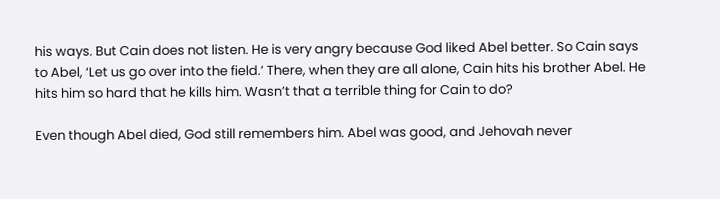his ways. But Cain does not listen. He is very angry because God liked Abel better. So Cain says to Abel, ‘Let us go over into the field.’ There, when they are all alone, Cain hits his brother Abel. He hits him so hard that he kills him. Wasn’t that a terrible thing for Cain to do?

Even though Abel died, God still remembers him. Abel was good, and Jehovah never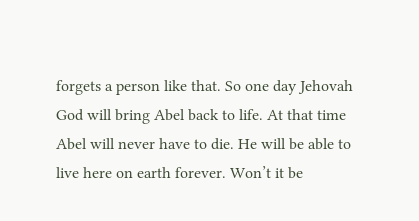forgets a person like that. So one day Jehovah God will bring Abel back to life. At that time Abel will never have to die. He will be able to live here on earth forever. Won’t it be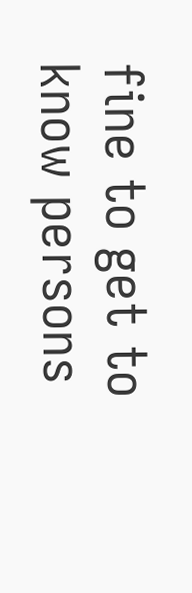fine to get to know persons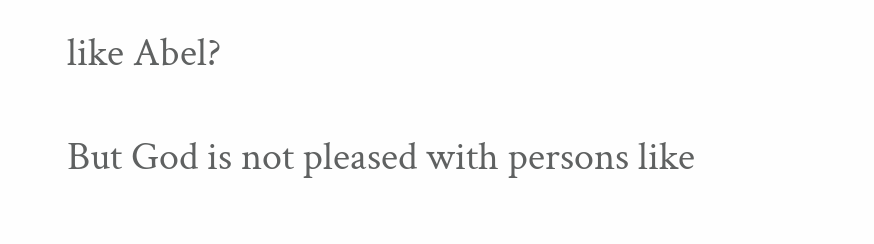like Abel?

But God is not pleased with persons like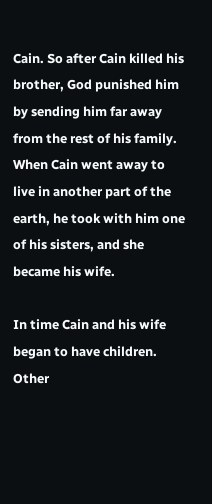Cain. So after Cain killed his brother, God punished him by sending him far away from the rest of his family. When Cain went away to live in another part of the earth, he took with him one of his sisters, and she became his wife.

In time Cain and his wife began to have children. Other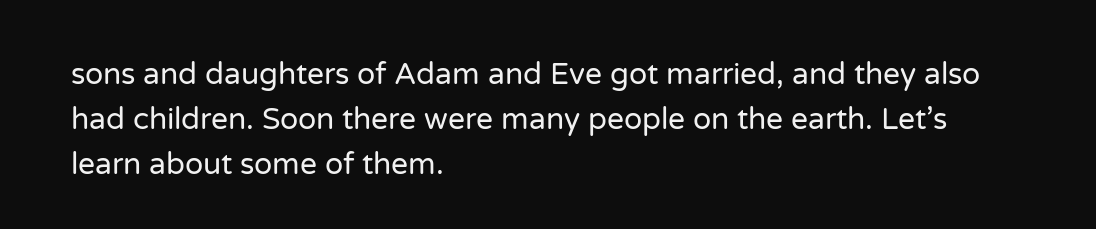sons and daughters of Adam and Eve got married, and they also had children. Soon there were many people on the earth. Let’s learn about some of them.